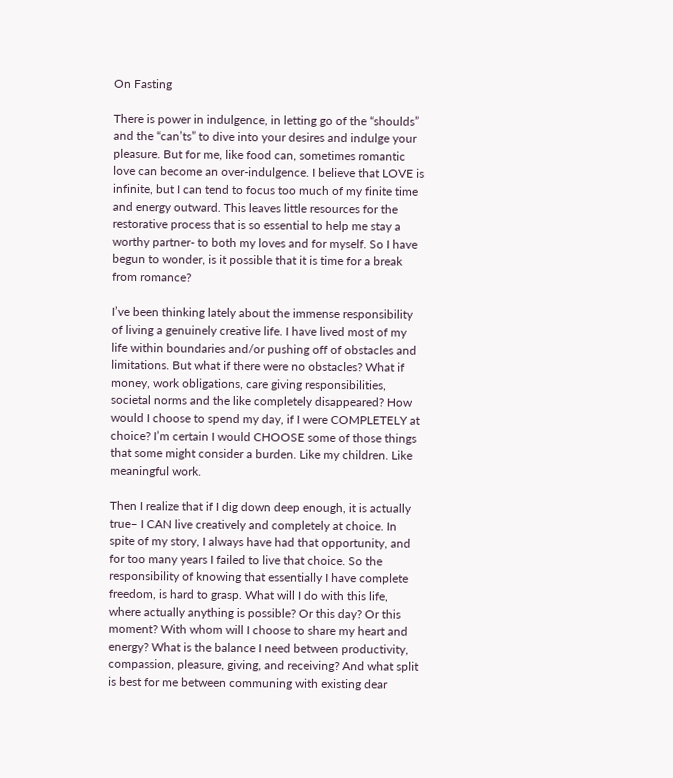On Fasting

There is power in indulgence, in letting go of the “shoulds” and the “can’ts” to dive into your desires and indulge your pleasure. But for me, like food can, sometimes romantic love can become an over-indulgence. I believe that LOVE is infinite, but I can tend to focus too much of my finite time and energy outward. This leaves little resources for the restorative process that is so essential to help me stay a worthy partner- to both my loves and for myself. So I have begun to wonder, is it possible that it is time for a break from romance?

I’ve been thinking lately about the immense responsibility of living a genuinely creative life. I have lived most of my life within boundaries and/or pushing off of obstacles and limitations. But what if there were no obstacles? What if money, work obligations, care giving responsibilities, societal norms and the like completely disappeared? How would I choose to spend my day, if I were COMPLETELY at choice? I’m certain I would CHOOSE some of those things that some might consider a burden. Like my children. Like meaningful work.

Then I realize that if I dig down deep enough, it is actually true– I CAN live creatively and completely at choice. In spite of my story, I always have had that opportunity, and for too many years I failed to live that choice. So the responsibility of knowing that essentially I have complete freedom, is hard to grasp. What will I do with this life, where actually anything is possible? Or this day? Or this moment? With whom will I choose to share my heart and energy? What is the balance I need between productivity, compassion, pleasure, giving, and receiving? And what split is best for me between communing with existing dear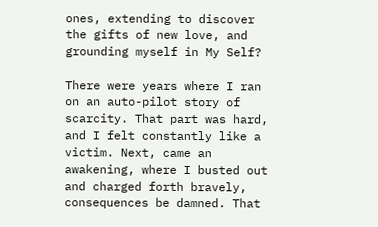ones, extending to discover the gifts of new love, and grounding myself in My Self?

There were years where I ran on an auto-pilot story of scarcity. That part was hard, and I felt constantly like a victim. Next, came an awakening, where I busted out and charged forth bravely, consequences be damned. That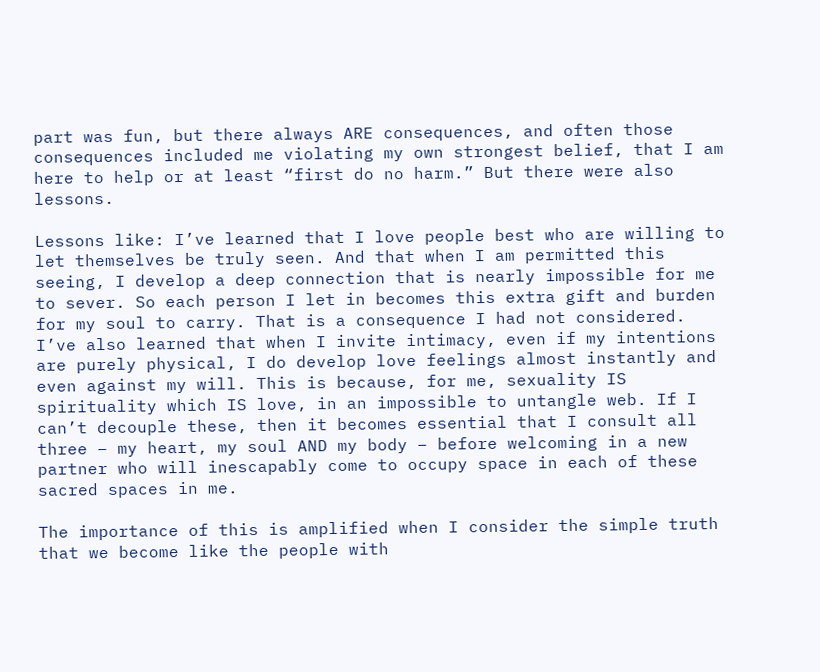part was fun, but there always ARE consequences, and often those consequences included me violating my own strongest belief, that I am here to help or at least “first do no harm.” But there were also lessons.

Lessons like: I’ve learned that I love people best who are willing to let themselves be truly seen. And that when I am permitted this seeing, I develop a deep connection that is nearly impossible for me to sever. So each person I let in becomes this extra gift and burden for my soul to carry. That is a consequence I had not considered. I’ve also learned that when I invite intimacy, even if my intentions are purely physical, I do develop love feelings almost instantly and even against my will. This is because, for me, sexuality IS spirituality which IS love, in an impossible to untangle web. If I can’t decouple these, then it becomes essential that I consult all three – my heart, my soul AND my body – before welcoming in a new partner who will inescapably come to occupy space in each of these sacred spaces in me.

The importance of this is amplified when I consider the simple truth that we become like the people with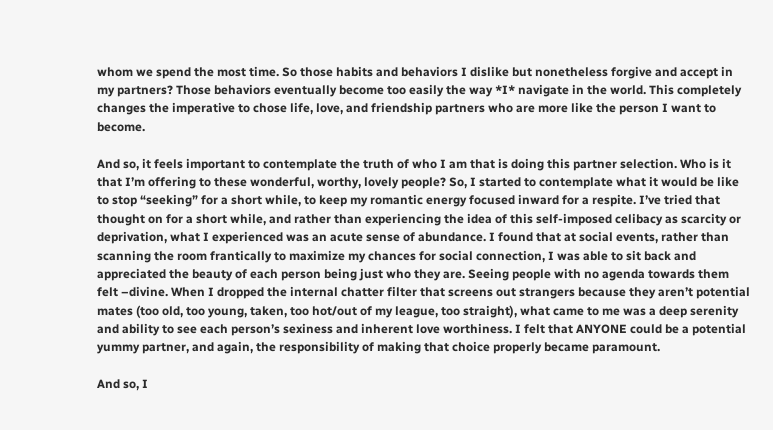whom we spend the most time. So those habits and behaviors I dislike but nonetheless forgive and accept in my partners? Those behaviors eventually become too easily the way *I* navigate in the world. This completely changes the imperative to chose life, love, and friendship partners who are more like the person I want to become.

And so, it feels important to contemplate the truth of who I am that is doing this partner selection. Who is it that I’m offering to these wonderful, worthy, lovely people? So, I started to contemplate what it would be like to stop “seeking” for a short while, to keep my romantic energy focused inward for a respite. I’ve tried that thought on for a short while, and rather than experiencing the idea of this self-imposed celibacy as scarcity or deprivation, what I experienced was an acute sense of abundance. I found that at social events, rather than scanning the room frantically to maximize my chances for social connection, I was able to sit back and appreciated the beauty of each person being just who they are. Seeing people with no agenda towards them felt –divine. When I dropped the internal chatter filter that screens out strangers because they aren’t potential mates (too old, too young, taken, too hot/out of my league, too straight), what came to me was a deep serenity and ability to see each person’s sexiness and inherent love worthiness. I felt that ANYONE could be a potential yummy partner, and again, the responsibility of making that choice properly became paramount.

And so, I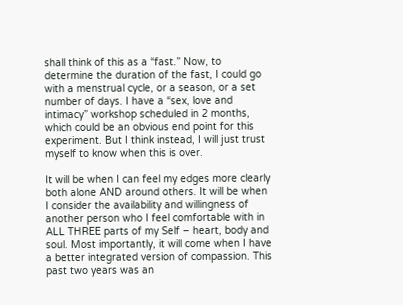shall think of this as a “fast.” Now, to determine the duration of the fast, I could go with a menstrual cycle, or a season, or a set number of days. I have a “sex, love and intimacy” workshop scheduled in 2 months, which could be an obvious end point for this experiment. But I think instead, I will just trust myself to know when this is over.

It will be when I can feel my edges more clearly both alone AND around others. It will be when I consider the availability and willingness of another person who I feel comfortable with in ALL THREE parts of my Self – heart, body and soul. Most importantly, it will come when I have a better integrated version of compassion. This past two years was an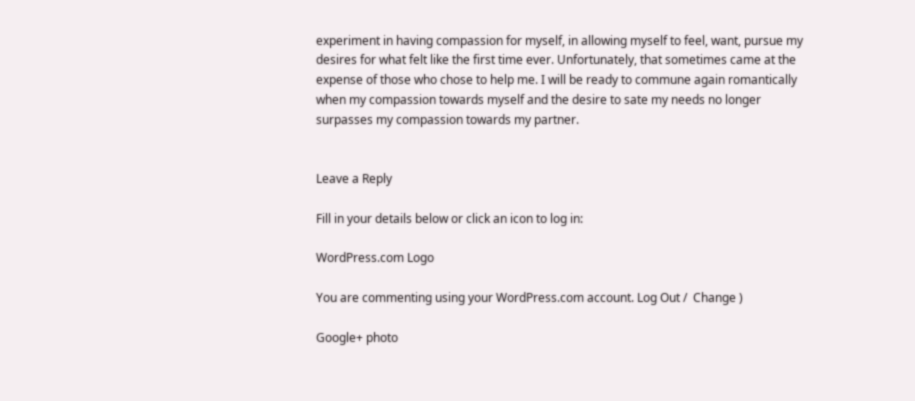experiment in having compassion for myself, in allowing myself to feel, want, pursue my desires for what felt like the first time ever. Unfortunately, that sometimes came at the expense of those who chose to help me. I will be ready to commune again romantically when my compassion towards myself and the desire to sate my needs no longer surpasses my compassion towards my partner.


Leave a Reply

Fill in your details below or click an icon to log in:

WordPress.com Logo

You are commenting using your WordPress.com account. Log Out /  Change )

Google+ photo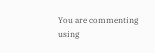You are commenting using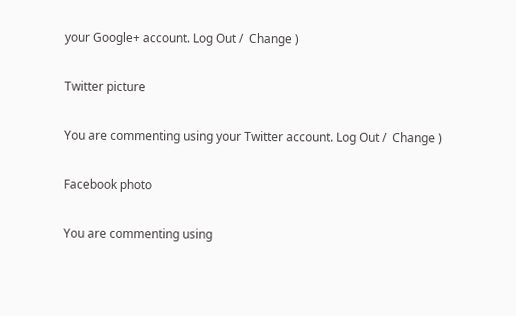your Google+ account. Log Out /  Change )

Twitter picture

You are commenting using your Twitter account. Log Out /  Change )

Facebook photo

You are commenting using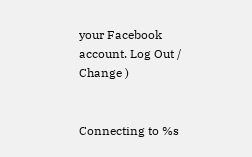your Facebook account. Log Out /  Change )


Connecting to %s